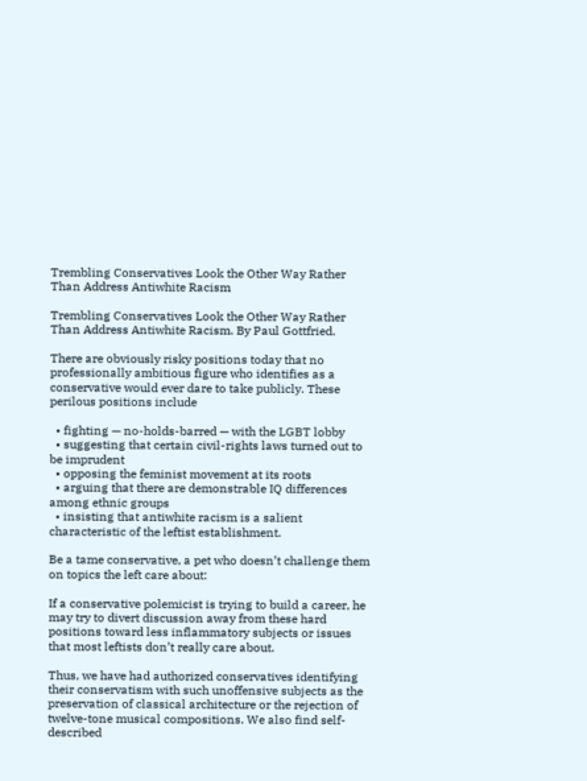Trembling Conservatives Look the Other Way Rather Than Address Antiwhite Racism

Trembling Conservatives Look the Other Way Rather Than Address Antiwhite Racism. By Paul Gottfried.

There are obviously risky positions today that no professionally ambitious figure who identifies as a conservative would ever dare to take publicly. These perilous positions include

  • fighting — no-holds-barred — with the LGBT lobby
  • suggesting that certain civil-rights laws turned out to be imprudent
  • opposing the feminist movement at its roots
  • arguing that there are demonstrable IQ differences among ethnic groups
  • insisting that antiwhite racism is a salient characteristic of the leftist establishment.

Be a tame conservative, a pet who doesn’t challenge them on topics the left care about:

If a conservative polemicist is trying to build a career, he may try to divert discussion away from these hard positions toward less inflammatory subjects or issues that most leftists don’t really care about.

Thus, we have had authorized conservatives identifying their conservatism with such unoffensive subjects as the preservation of classical architecture or the rejection of twelve-tone musical compositions. We also find self-described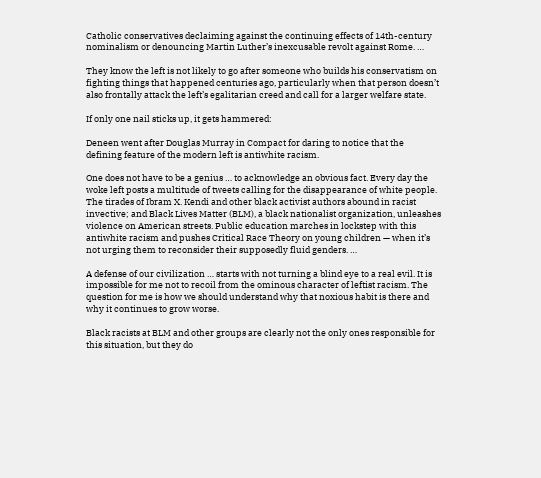Catholic conservatives declaiming against the continuing effects of 14th-century nominalism or denouncing Martin Luther’s inexcusable revolt against Rome. …

They know the left is not likely to go after someone who builds his conservatism on fighting things that happened centuries ago, particularly when that person doesn’t also frontally attack the left’s egalitarian creed and call for a larger welfare state.

If only one nail sticks up, it gets hammered:

Deneen went after Douglas Murray in Compact for daring to notice that the defining feature of the modern left is antiwhite racism.

One does not have to be a genius … to acknowledge an obvious fact. Every day the woke left posts a multitude of tweets calling for the disappearance of white people. The tirades of Ibram X. Kendi and other black activist authors abound in racist invective; and Black Lives Matter (BLM), a black nationalist organization, unleashes violence on American streets. Public education marches in lockstep with this antiwhite racism and pushes Critical Race Theory on young children — when it’s not urging them to reconsider their supposedly fluid genders. …

A defense of our civilization … starts with not turning a blind eye to a real evil. It is impossible for me not to recoil from the ominous character of leftist racism. The question for me is how we should understand why that noxious habit is there and why it continues to grow worse.

Black racists at BLM and other groups are clearly not the only ones responsible for this situation, but they do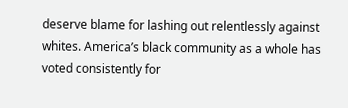deserve blame for lashing out relentlessly against whites. America’s black community as a whole has voted consistently for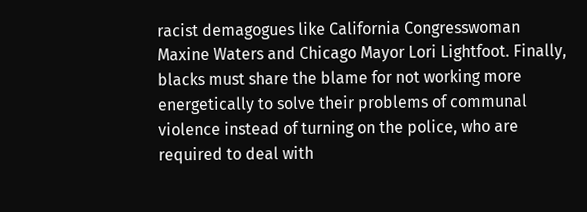racist demagogues like California Congresswoman Maxine Waters and Chicago Mayor Lori Lightfoot. Finally, blacks must share the blame for not working more energetically to solve their problems of communal violence instead of turning on the police, who are required to deal with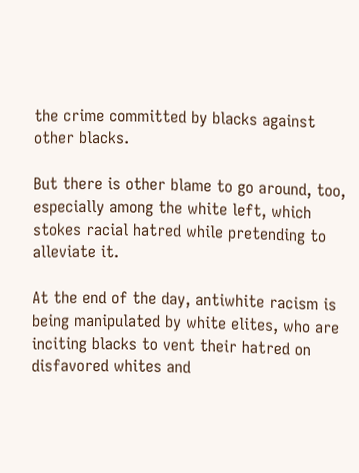the crime committed by blacks against other blacks.

But there is other blame to go around, too, especially among the white left, which stokes racial hatred while pretending to alleviate it.

At the end of the day, antiwhite racism is being manipulated by white elites, who are inciting blacks to vent their hatred on disfavored whites and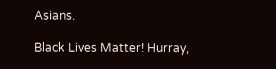Asians.

Black Lives Matter! Hurray,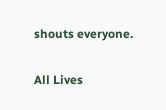shouts everyone.

All Lives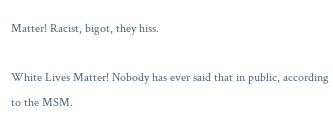Matter! Racist, bigot, they hiss.

White Lives Matter! Nobody has ever said that in public, according to the MSM.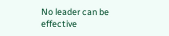No leader can be effective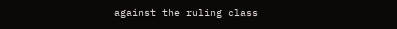against the ruling class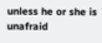unless he or she is unafraid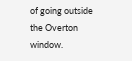of going outside the Overton window.